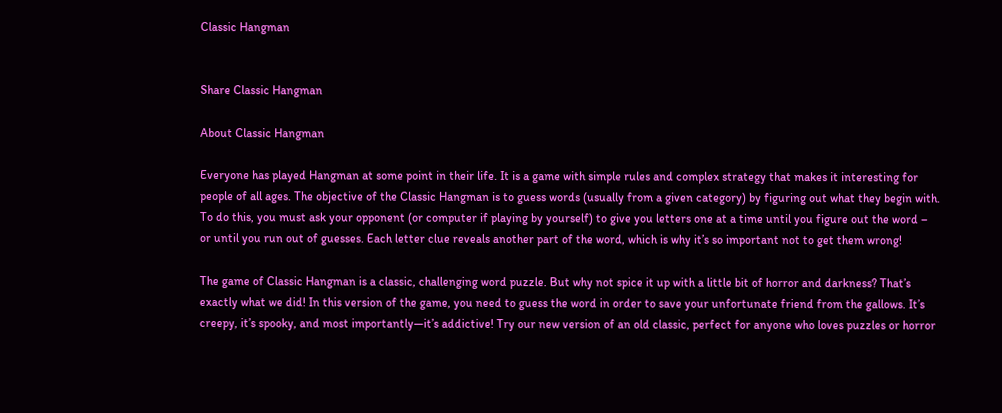Classic Hangman


Share Classic Hangman

About Classic Hangman

Everyone has played Hangman at some point in their life. It is a game with simple rules and complex strategy that makes it interesting for people of all ages. The objective of the Classic Hangman is to guess words (usually from a given category) by figuring out what they begin with. To do this, you must ask your opponent (or computer if playing by yourself) to give you letters one at a time until you figure out the word – or until you run out of guesses. Each letter clue reveals another part of the word, which is why it’s so important not to get them wrong!

The game of Classic Hangman is a classic, challenging word puzzle. But why not spice it up with a little bit of horror and darkness? That’s exactly what we did! In this version of the game, you need to guess the word in order to save your unfortunate friend from the gallows. It’s creepy, it’s spooky, and most importantly—it’s addictive! Try our new version of an old classic, perfect for anyone who loves puzzles or horror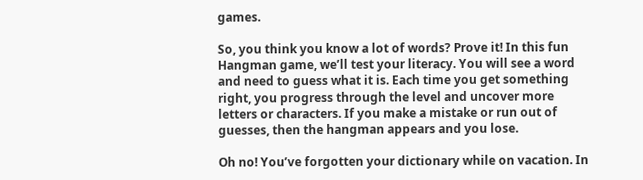games.

So, you think you know a lot of words? Prove it! In this fun Hangman game, we’ll test your literacy. You will see a word and need to guess what it is. Each time you get something right, you progress through the level and uncover more letters or characters. If you make a mistake or run out of guesses, then the hangman appears and you lose.

Oh no! You’ve forgotten your dictionary while on vacation. In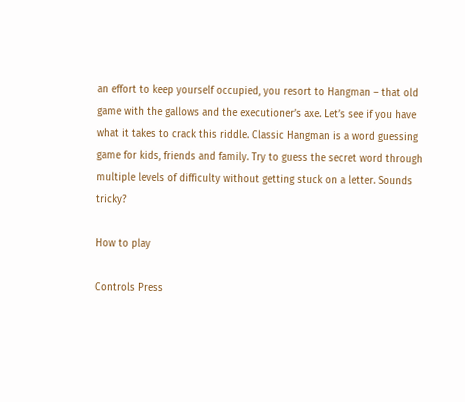an effort to keep yourself occupied, you resort to Hangman – that old game with the gallows and the executioner’s axe. Let’s see if you have what it takes to crack this riddle. Classic Hangman is a word guessing game for kids, friends and family. Try to guess the secret word through multiple levels of difficulty without getting stuck on a letter. Sounds tricky?

How to play

Controls Press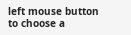left mouse button to choose a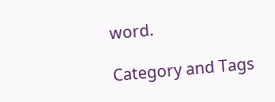word.

Category and Tags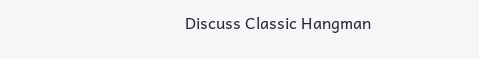Discuss Classic Hangman